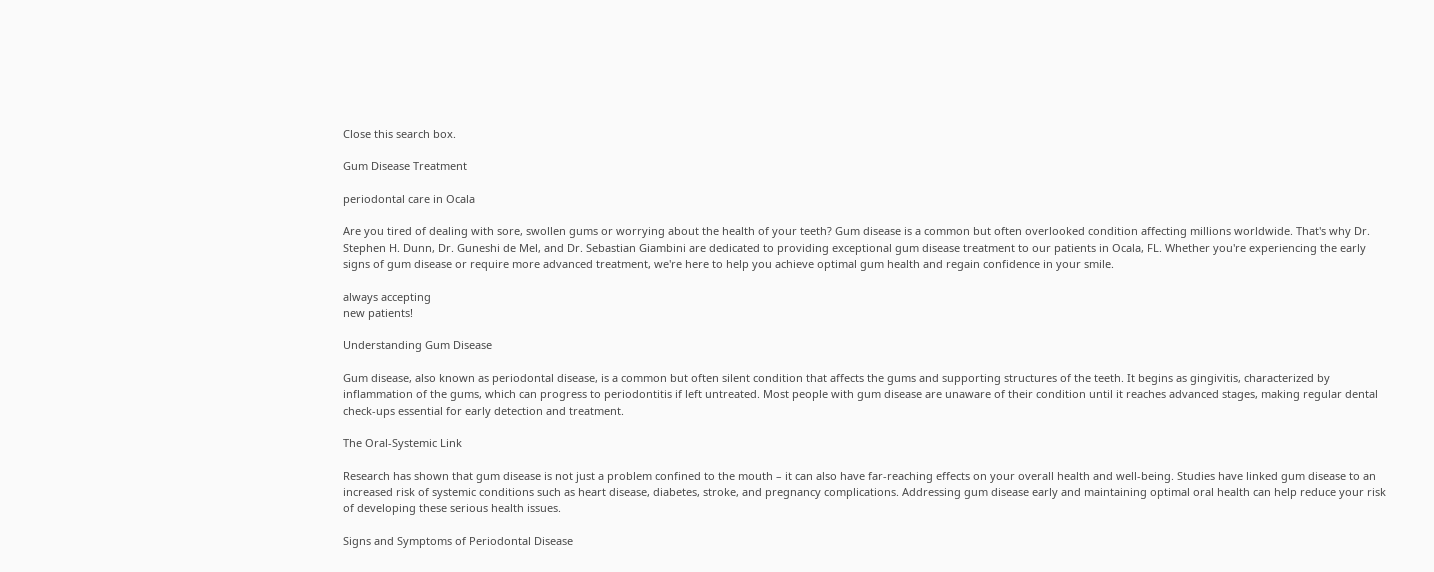Close this search box.

Gum Disease Treatment

periodontal care in Ocala

Are you tired of dealing with sore, swollen gums or worrying about the health of your teeth? Gum disease is a common but often overlooked condition affecting millions worldwide. That's why Dr. Stephen H. Dunn, Dr. Guneshi de Mel, and Dr. Sebastian Giambini are dedicated to providing exceptional gum disease treatment to our patients in Ocala, FL. Whether you're experiencing the early signs of gum disease or require more advanced treatment, we're here to help you achieve optimal gum health and regain confidence in your smile.

always accepting
new patients!

Understanding Gum Disease

Gum disease, also known as periodontal disease, is a common but often silent condition that affects the gums and supporting structures of the teeth. It begins as gingivitis, characterized by inflammation of the gums, which can progress to periodontitis if left untreated. Most people with gum disease are unaware of their condition until it reaches advanced stages, making regular dental check-ups essential for early detection and treatment.

The Oral-Systemic Link

Research has shown that gum disease is not just a problem confined to the mouth – it can also have far-reaching effects on your overall health and well-being. Studies have linked gum disease to an increased risk of systemic conditions such as heart disease, diabetes, stroke, and pregnancy complications. Addressing gum disease early and maintaining optimal oral health can help reduce your risk of developing these serious health issues.

Signs and Symptoms of Periodontal Disease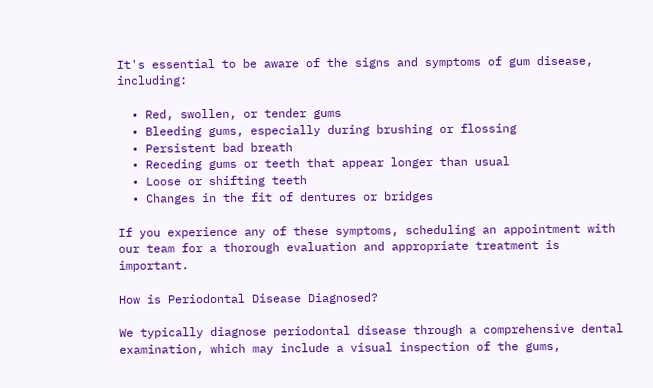It's essential to be aware of the signs and symptoms of gum disease, including:

  • Red, swollen, or tender gums
  • Bleeding gums, especially during brushing or flossing
  • Persistent bad breath
  • Receding gums or teeth that appear longer than usual
  • Loose or shifting teeth
  • Changes in the fit of dentures or bridges

If you experience any of these symptoms, scheduling an appointment with our team for a thorough evaluation and appropriate treatment is important.

How is Periodontal Disease Diagnosed?

We typically diagnose periodontal disease through a comprehensive dental examination, which may include a visual inspection of the gums,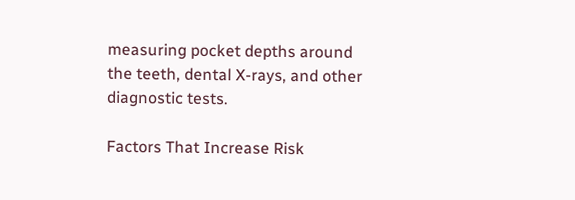measuring pocket depths around the teeth, dental X-rays, and other diagnostic tests.

Factors That Increase Risk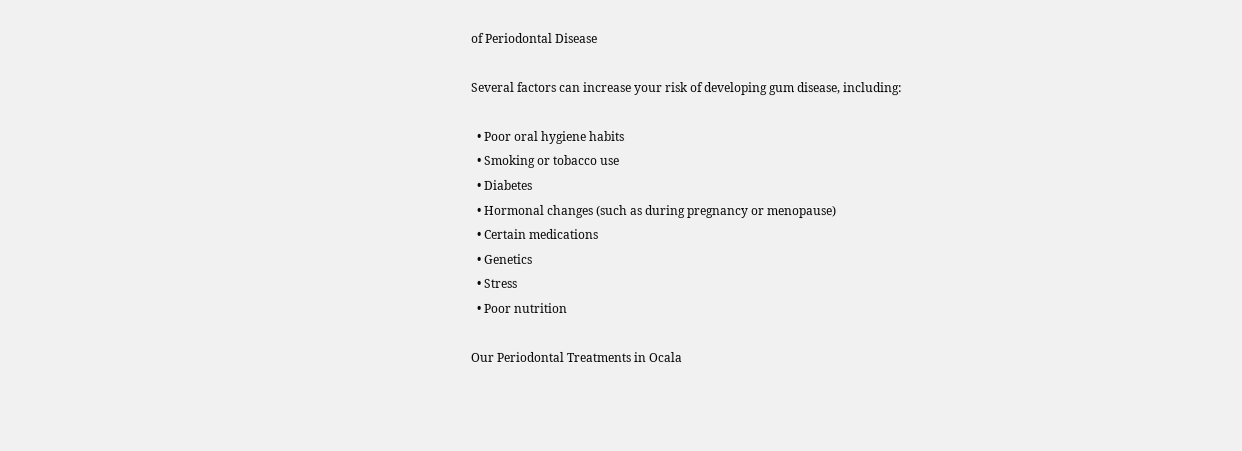of Periodontal Disease

Several factors can increase your risk of developing gum disease, including:

  • Poor oral hygiene habits
  • Smoking or tobacco use
  • Diabetes
  • Hormonal changes (such as during pregnancy or menopause)
  • Certain medications
  • Genetics
  • Stress
  • Poor nutrition

Our Periodontal Treatments in Ocala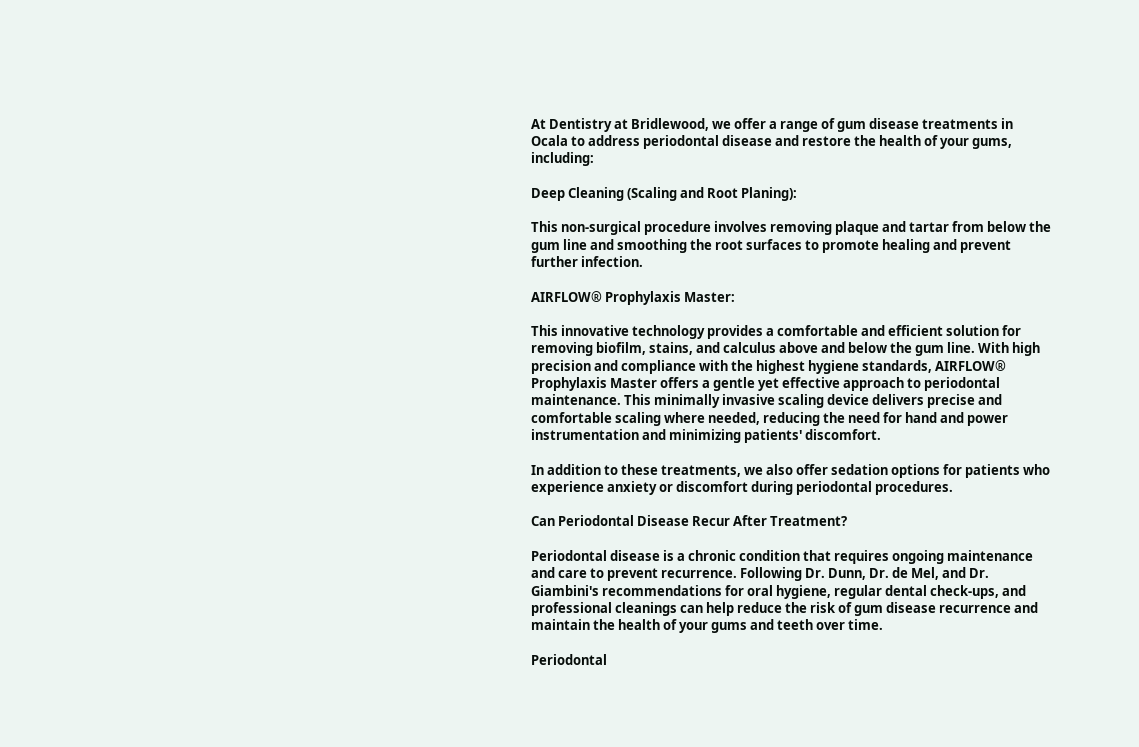At Dentistry at Bridlewood, we offer a range of gum disease treatments in Ocala to address periodontal disease and restore the health of your gums, including:

Deep Cleaning (Scaling and Root Planing):

This non-surgical procedure involves removing plaque and tartar from below the gum line and smoothing the root surfaces to promote healing and prevent further infection.

AIRFLOW® Prophylaxis Master:

This innovative technology provides a comfortable and efficient solution for removing biofilm, stains, and calculus above and below the gum line. With high precision and compliance with the highest hygiene standards, AIRFLOW® Prophylaxis Master offers a gentle yet effective approach to periodontal maintenance. This minimally invasive scaling device delivers precise and comfortable scaling where needed, reducing the need for hand and power instrumentation and minimizing patients' discomfort.

In addition to these treatments, we also offer sedation options for patients who experience anxiety or discomfort during periodontal procedures.

Can Periodontal Disease Recur After Treatment?

Periodontal disease is a chronic condition that requires ongoing maintenance and care to prevent recurrence. Following Dr. Dunn, Dr. de Mel, and Dr. Giambini's recommendations for oral hygiene, regular dental check-ups, and professional cleanings can help reduce the risk of gum disease recurrence and maintain the health of your gums and teeth over time.

Periodontal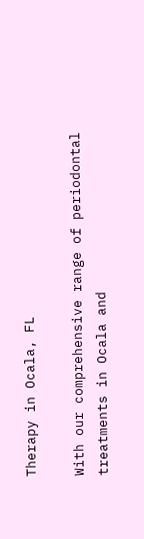Therapy in Ocala, FL

With our comprehensive range of periodontal treatments in Ocala and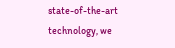state-of-the-art technology, we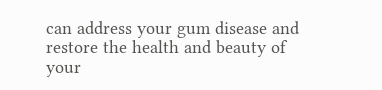can address your gum disease and restore the health and beauty of your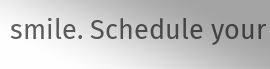smile. Schedule your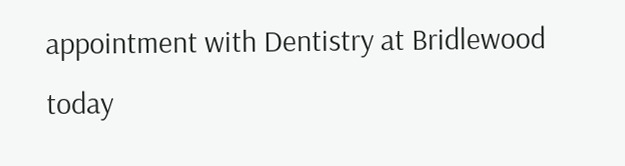appointment with Dentistry at Bridlewood today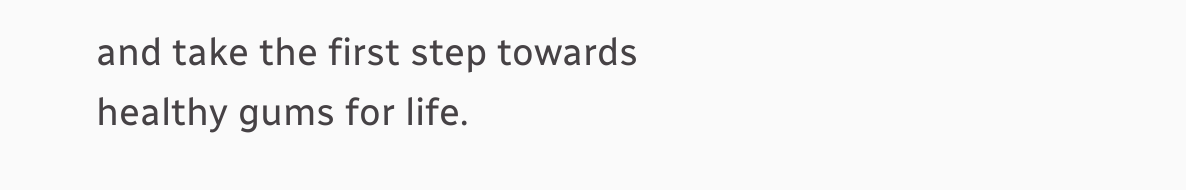and take the first step towards healthy gums for life.